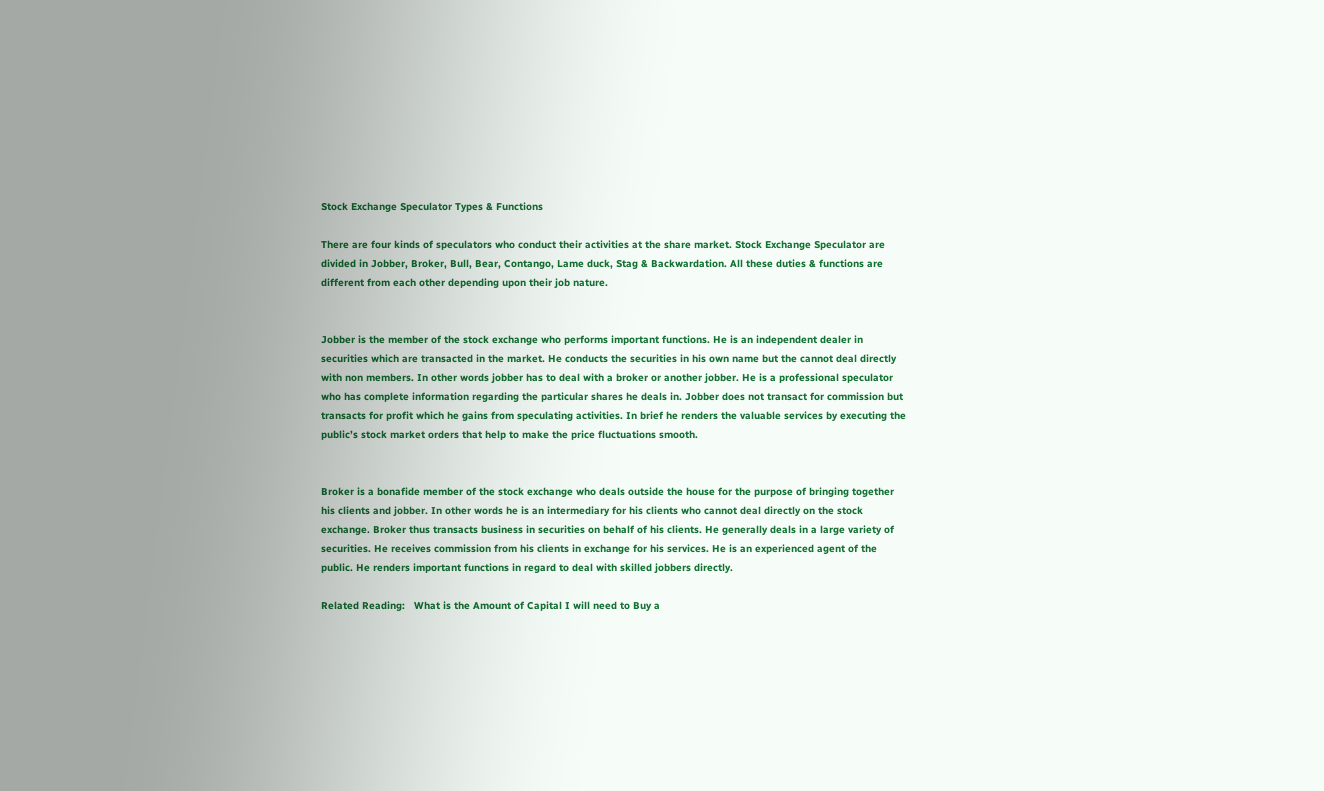Stock Exchange Speculator Types & Functions

There are four kinds of speculators who conduct their activities at the share market. Stock Exchange Speculator are divided in Jobber, Broker, Bull, Bear, Contango, Lame duck, Stag & Backwardation. All these duties & functions are different from each other depending upon their job nature.


Jobber is the member of the stock exchange who performs important functions. He is an independent dealer in securities which are transacted in the market. He conducts the securities in his own name but the cannot deal directly with non members. In other words jobber has to deal with a broker or another jobber. He is a professional speculator who has complete information regarding the particular shares he deals in. Jobber does not transact for commission but transacts for profit which he gains from speculating activities. In brief he renders the valuable services by executing the public’s stock market orders that help to make the price fluctuations smooth.


Broker is a bonafide member of the stock exchange who deals outside the house for the purpose of bringing together his clients and jobber. In other words he is an intermediary for his clients who cannot deal directly on the stock exchange. Broker thus transacts business in securities on behalf of his clients. He generally deals in a large variety of securities. He receives commission from his clients in exchange for his services. He is an experienced agent of the public. He renders important functions in regard to deal with skilled jobbers directly.

Related Reading:   What is the Amount of Capital I will need to Buy a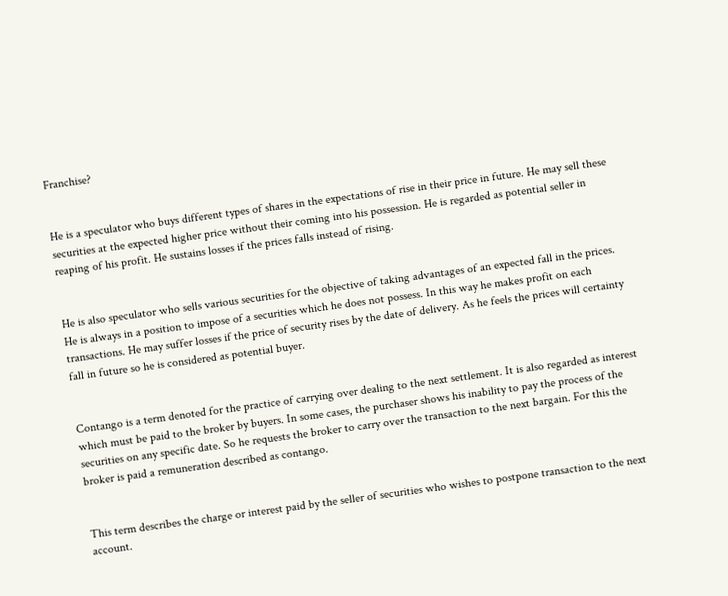Franchise?


He is a speculator who buys different types of shares in the expectations of rise in their price in future. He may sell these securities at the expected higher price without their coming into his possession. He is regarded as potential seller in reaping of his profit. He sustains losses if the prices falls instead of rising.


He is also speculator who sells various securities for the objective of taking advantages of an expected fall in the prices. He is always in a position to impose of a securities which he does not possess. In this way he makes profit on each transactions. He may suffer losses if the price of security rises by the date of delivery. As he feels the prices will certainty fall in future so he is considered as potential buyer.


Contango is a term denoted for the practice of carrying over dealing to the next settlement. It is also regarded as interest which must be paid to the broker by buyers. In some cases, the purchaser shows his inability to pay the process of the securities on any specific date. So he requests the broker to carry over the transaction to the next bargain. For this the broker is paid a remuneration described as contango.


This term describes the charge or interest paid by the seller of securities who wishes to postpone transaction to the next account.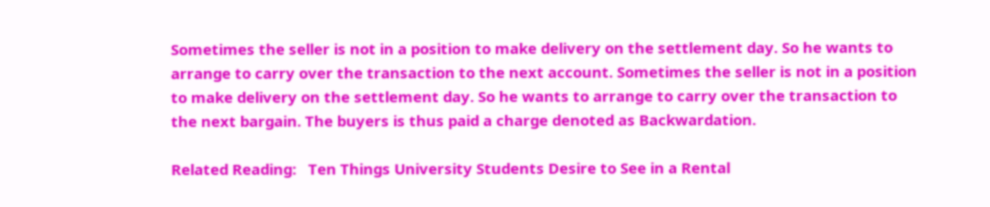Sometimes the seller is not in a position to make delivery on the settlement day. So he wants to arrange to carry over the transaction to the next account. Sometimes the seller is not in a position to make delivery on the settlement day. So he wants to arrange to carry over the transaction to the next bargain. The buyers is thus paid a charge denoted as Backwardation.

Related Reading:   Ten Things University Students Desire to See in a Rental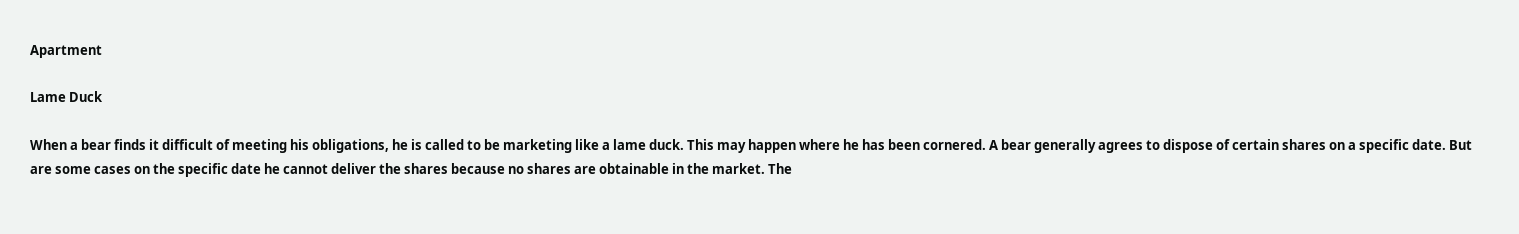Apartment

Lame Duck

When a bear finds it difficult of meeting his obligations, he is called to be marketing like a lame duck. This may happen where he has been cornered. A bear generally agrees to dispose of certain shares on a specific date. But are some cases on the specific date he cannot deliver the shares because no shares are obtainable in the market. The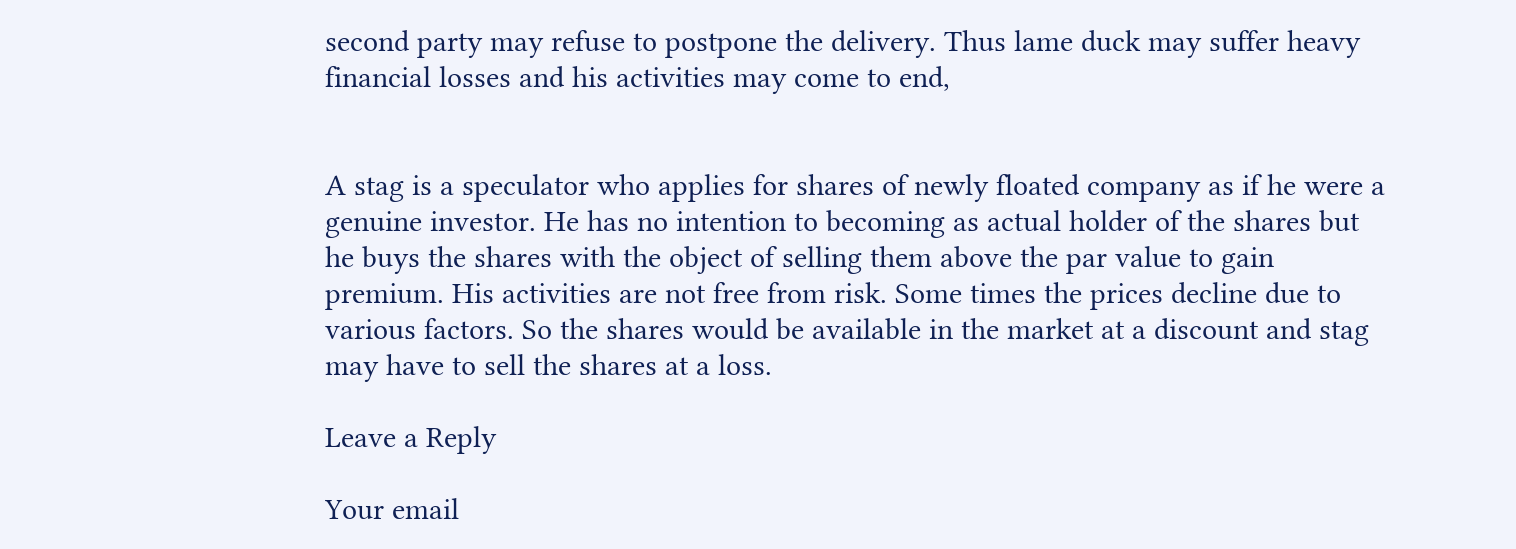second party may refuse to postpone the delivery. Thus lame duck may suffer heavy financial losses and his activities may come to end,


A stag is a speculator who applies for shares of newly floated company as if he were a genuine investor. He has no intention to becoming as actual holder of the shares but he buys the shares with the object of selling them above the par value to gain premium. His activities are not free from risk. Some times the prices decline due to various factors. So the shares would be available in the market at a discount and stag may have to sell the shares at a loss.

Leave a Reply

Your email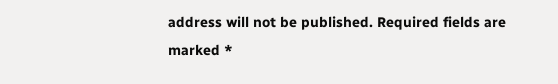address will not be published. Required fields are marked *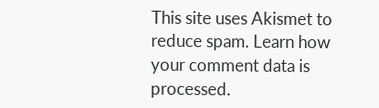This site uses Akismet to reduce spam. Learn how your comment data is processed.